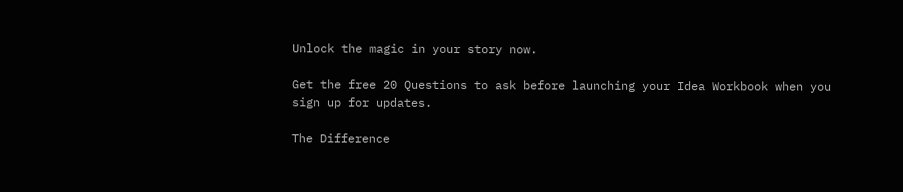Unlock the magic in your story now.

Get the free 20 Questions to ask before launching your Idea Workbook when you sign up for updates.

The Difference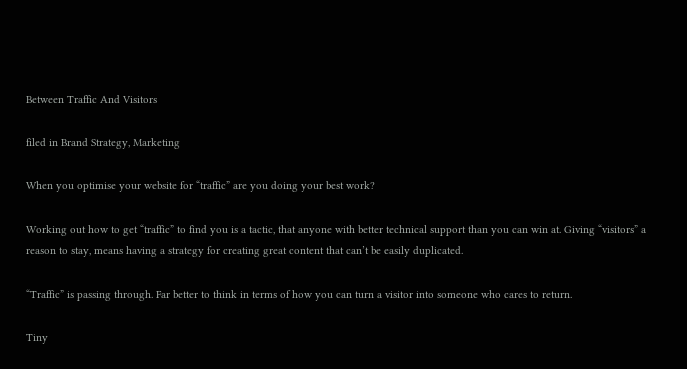Between Traffic And Visitors

filed in Brand Strategy, Marketing

When you optimise your website for “traffic” are you doing your best work?

Working out how to get “traffic” to find you is a tactic, that anyone with better technical support than you can win at. Giving “visitors” a reason to stay, means having a strategy for creating great content that can’t be easily duplicated.

“Traffic” is passing through. Far better to think in terms of how you can turn a visitor into someone who cares to return.

Tiny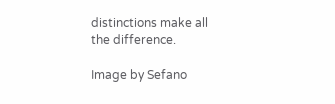distinctions make all the difference.

Image by Sefano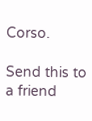Corso.

Send this to a friend